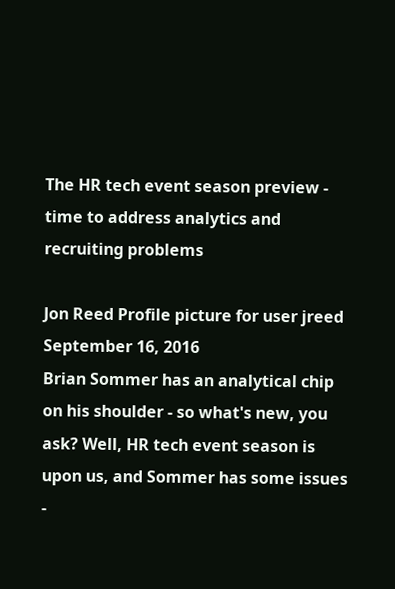The HR tech event season preview - time to address analytics and recruiting problems

Jon Reed Profile picture for user jreed September 16, 2016
Brian Sommer has an analytical chip on his shoulder - so what's new, you ask? Well, HR tech event season is upon us, and Sommer has some issues -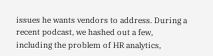issues he wants vendors to address. During a recent podcast, we hashed out a few, including the problem of HR analytics,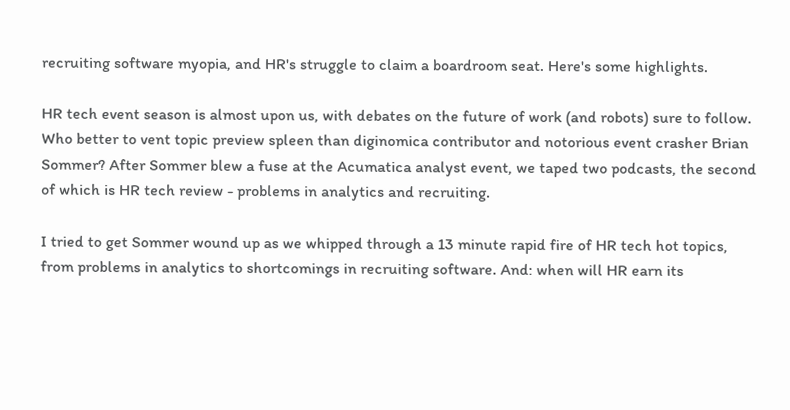recruiting software myopia, and HR's struggle to claim a boardroom seat. Here's some highlights.

HR tech event season is almost upon us, with debates on the future of work (and robots) sure to follow. Who better to vent topic preview spleen than diginomica contributor and notorious event crasher Brian Sommer? After Sommer blew a fuse at the Acumatica analyst event, we taped two podcasts, the second of which is HR tech review - problems in analytics and recruiting.

I tried to get Sommer wound up as we whipped through a 13 minute rapid fire of HR tech hot topics, from problems in analytics to shortcomings in recruiting software. And: when will HR earn its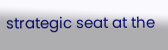strategic seat at the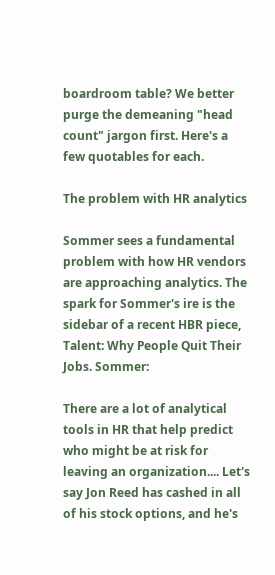boardroom table? We better purge the demeaning "head count" jargon first. Here's a few quotables for each.

The problem with HR analytics

Sommer sees a fundamental problem with how HR vendors are approaching analytics. The spark for Sommer's ire is the sidebar of a recent HBR piece, Talent: Why People Quit Their Jobs. Sommer:

There are a lot of analytical tools in HR that help predict who might be at risk for leaving an organization.... Let's say Jon Reed has cashed in all of his stock options, and he's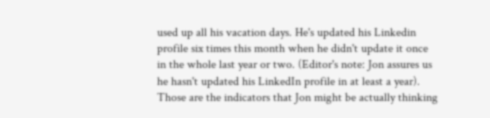used up all his vacation days. He's updated his Linkedin profile six times this month when he didn't update it once in the whole last year or two. (Editor's note: Jon assures us he hasn't updated his LinkedIn profile in at least a year). Those are the indicators that Jon might be actually thinking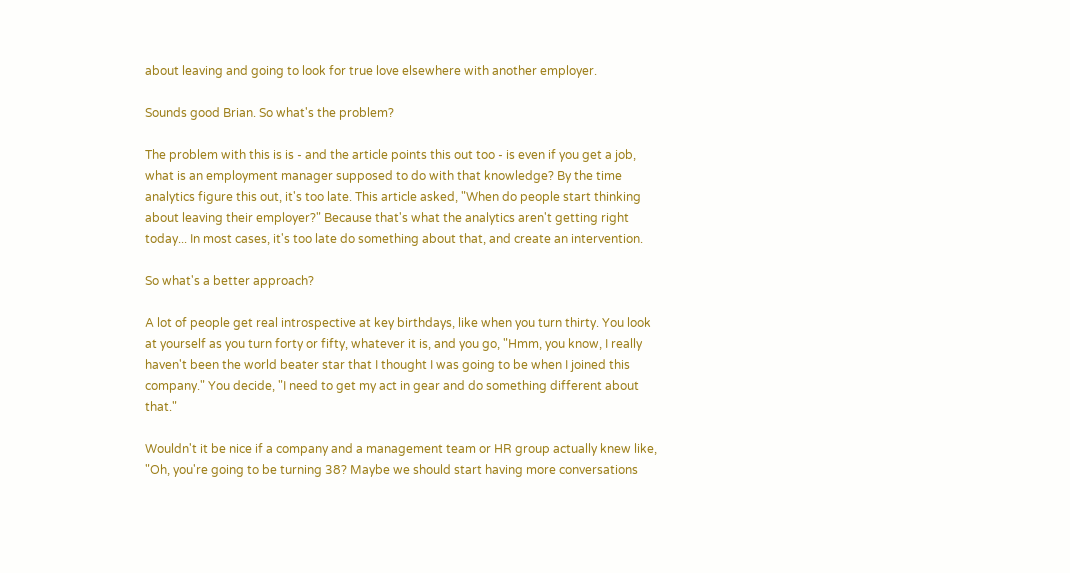about leaving and going to look for true love elsewhere with another employer.

Sounds good Brian. So what's the problem?

The problem with this is is - and the article points this out too - is even if you get a job, what is an employment manager supposed to do with that knowledge? By the time analytics figure this out, it's too late. This article asked, "When do people start thinking about leaving their employer?" Because that's what the analytics aren't getting right today... In most cases, it's too late do something about that, and create an intervention.

So what's a better approach?

A lot of people get real introspective at key birthdays, like when you turn thirty. You look at yourself as you turn forty or fifty, whatever it is, and you go, "Hmm, you know, I really haven't been the world beater star that I thought I was going to be when I joined this company." You decide, "I need to get my act in gear and do something different about that."

Wouldn't it be nice if a company and a management team or HR group actually knew like, "Oh, you're going to be turning 38? Maybe we should start having more conversations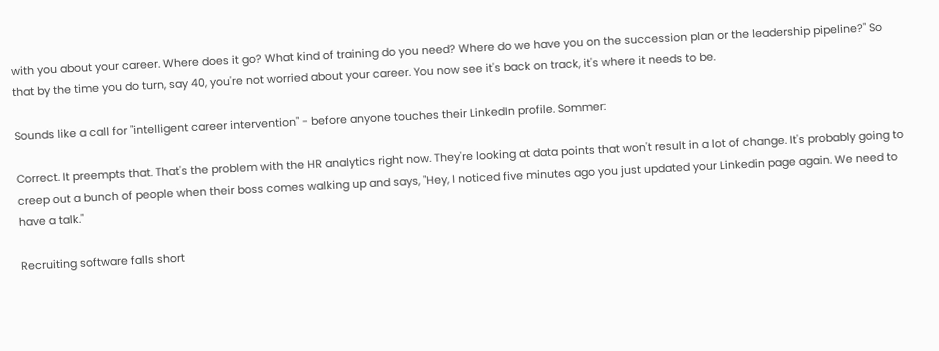with you about your career. Where does it go? What kind of training do you need? Where do we have you on the succession plan or the leadership pipeline?" So that by the time you do turn, say 40, you're not worried about your career. You now see it's back on track, it's where it needs to be.

Sounds like a call for "intelligent career intervention" - before anyone touches their LinkedIn profile. Sommer:

Correct. It preempts that. That's the problem with the HR analytics right now. They're looking at data points that won't result in a lot of change. It's probably going to creep out a bunch of people when their boss comes walking up and says, "Hey, I noticed five minutes ago you just updated your Linkedin page again. We need to have a talk."

Recruiting software falls short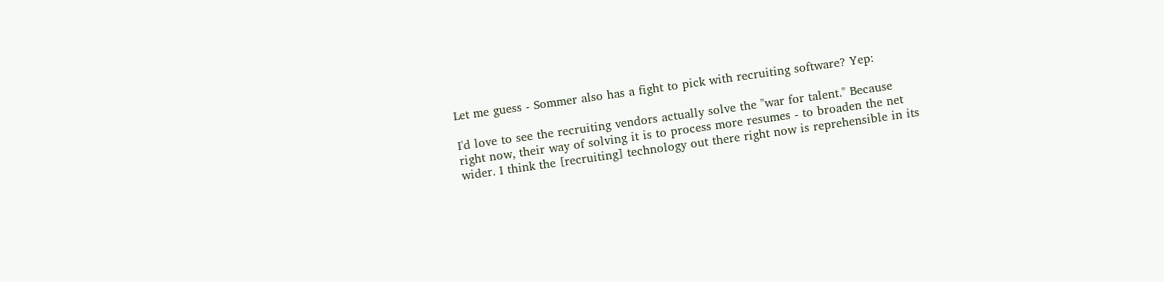Let me guess - Sommer also has a fight to pick with recruiting software? Yep:

I'd love to see the recruiting vendors actually solve the "war for talent." Because right now, their way of solving it is to process more resumes - to broaden the net wider. I think the [recruiting] technology out there right now is reprehensible in its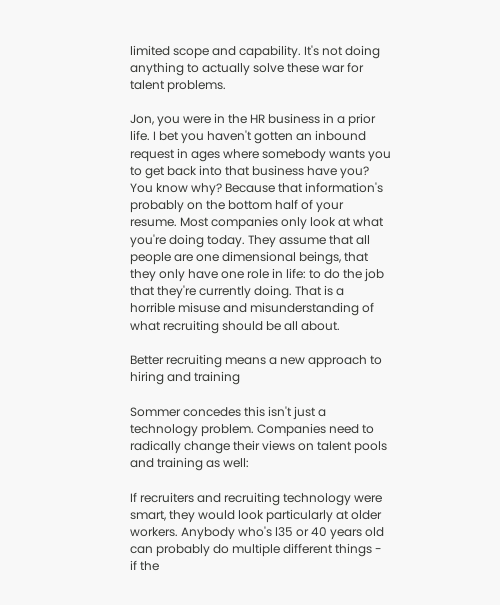limited scope and capability. It's not doing anything to actually solve these war for talent problems.

Jon, you were in the HR business in a prior life. I bet you haven't gotten an inbound request in ages where somebody wants you to get back into that business have you? You know why? Because that information's probably on the bottom half of your resume. Most companies only look at what you're doing today. They assume that all people are one dimensional beings, that they only have one role in life: to do the job that they're currently doing. That is a horrible misuse and misunderstanding of what recruiting should be all about.

Better recruiting means a new approach to hiring and training

Sommer concedes this isn't just a technology problem. Companies need to radically change their views on talent pools and training as well:

If recruiters and recruiting technology were smart, they would look particularly at older workers. Anybody who's l35 or 40 years old can probably do multiple different things - if the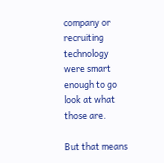company or recruiting technology were smart enough to go look at what those are.

But that means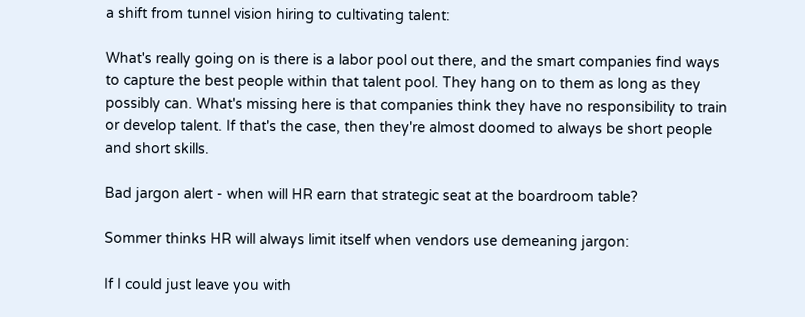a shift from tunnel vision hiring to cultivating talent:

What's really going on is there is a labor pool out there, and the smart companies find ways to capture the best people within that talent pool. They hang on to them as long as they possibly can. What's missing here is that companies think they have no responsibility to train or develop talent. If that's the case, then they're almost doomed to always be short people and short skills.

Bad jargon alert - when will HR earn that strategic seat at the boardroom table?

Sommer thinks HR will always limit itself when vendors use demeaning jargon:

If I could just leave you with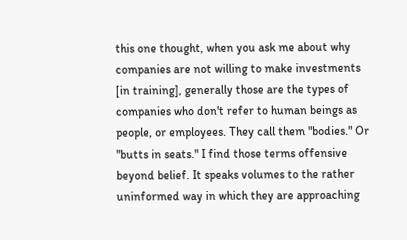this one thought, when you ask me about why companies are not willing to make investments [in training], generally those are the types of companies who don't refer to human beings as people, or employees. They call them "bodies." Or "butts in seats." I find those terms offensive beyond belief. It speaks volumes to the rather uninformed way in which they are approaching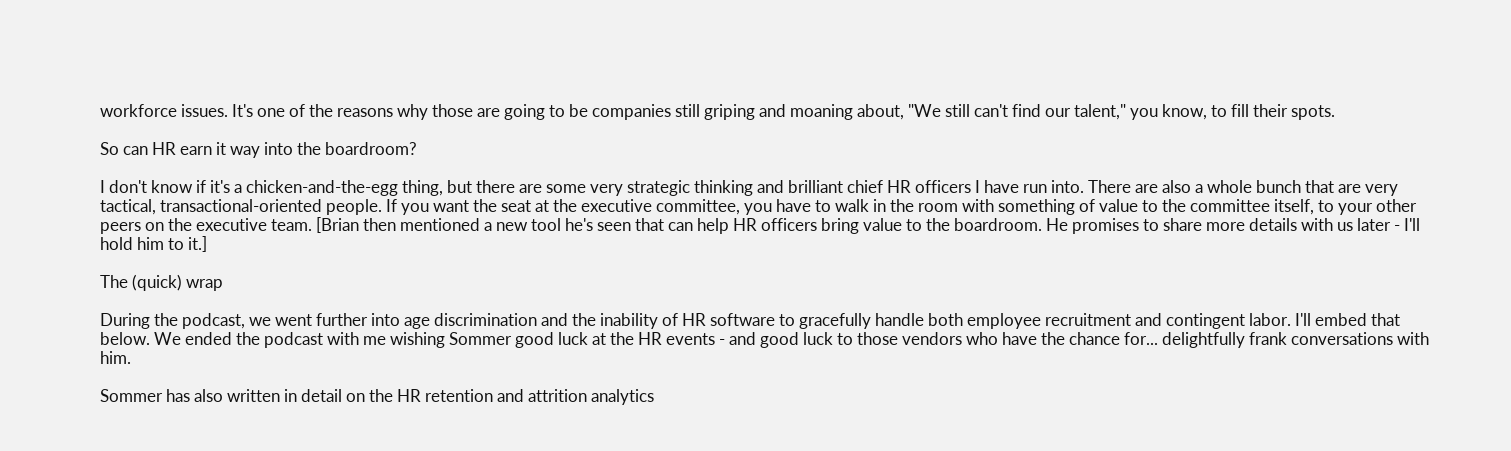workforce issues. It's one of the reasons why those are going to be companies still griping and moaning about, "We still can't find our talent," you know, to fill their spots.

So can HR earn it way into the boardroom?

I don't know if it's a chicken-and-the-egg thing, but there are some very strategic thinking and brilliant chief HR officers I have run into. There are also a whole bunch that are very tactical, transactional-oriented people. If you want the seat at the executive committee, you have to walk in the room with something of value to the committee itself, to your other peers on the executive team. [Brian then mentioned a new tool he's seen that can help HR officers bring value to the boardroom. He promises to share more details with us later - I'll hold him to it.]

The (quick) wrap

During the podcast, we went further into age discrimination and the inability of HR software to gracefully handle both employee recruitment and contingent labor. I'll embed that below. We ended the podcast with me wishing Sommer good luck at the HR events - and good luck to those vendors who have the chance for... delightfully frank conversations with him.

Sommer has also written in detail on the HR retention and attrition analytics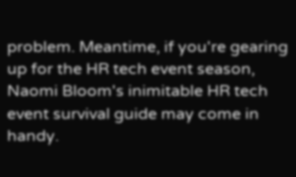problem. Meantime, if you're gearing up for the HR tech event season, Naomi Bloom's inimitable HR tech event survival guide may come in handy.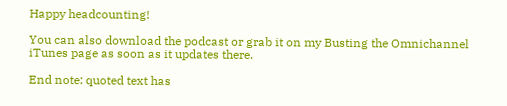Happy headcounting!

You can also download the podcast or grab it on my Busting the Omnichannel iTunes page as soon as it updates there.

End note: quoted text has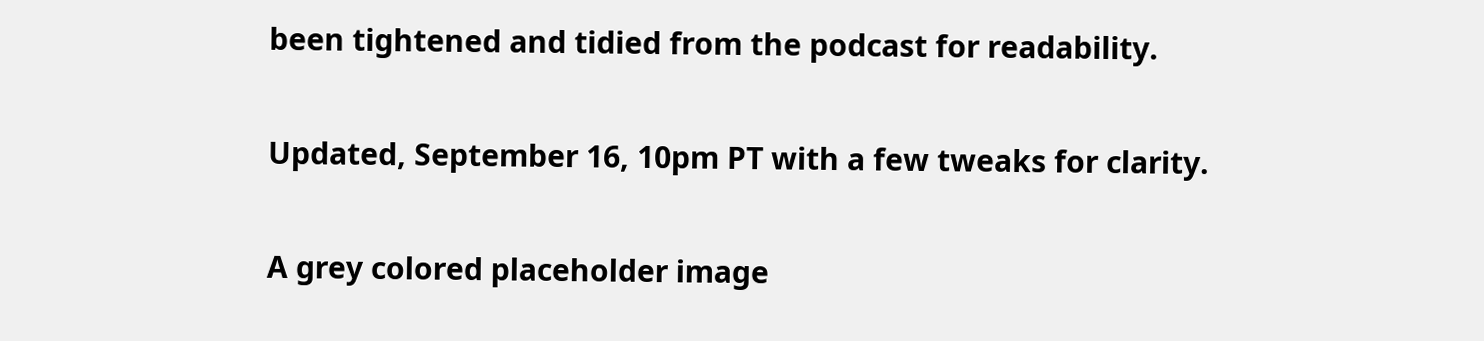been tightened and tidied from the podcast for readability.

Updated, September 16, 10pm PT with a few tweaks for clarity.

A grey colored placeholder image